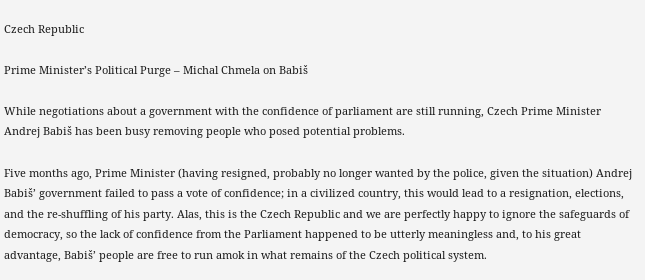Czech Republic

Prime Minister’s Political Purge – Michal Chmela on Babiš

While negotiations about a government with the confidence of parliament are still running, Czech Prime Minister Andrej Babiš has been busy removing people who posed potential problems.

Five months ago, Prime Minister (having resigned, probably no longer wanted by the police, given the situation) Andrej Babiš’ government failed to pass a vote of confidence; in a civilized country, this would lead to a resignation, elections, and the re-shuffling of his party. Alas, this is the Czech Republic and we are perfectly happy to ignore the safeguards of democracy, so the lack of confidence from the Parliament happened to be utterly meaningless and, to his great advantage, Babiš’ people are free to run amok in what remains of the Czech political system.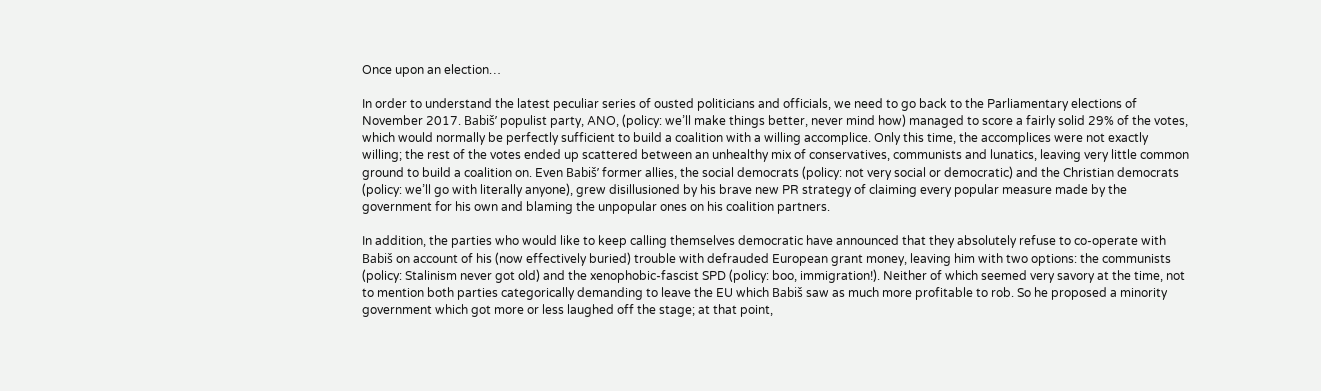Once upon an election…

In order to understand the latest peculiar series of ousted politicians and officials, we need to go back to the Parliamentary elections of November 2017. Babiš’ populist party, ANO, (policy: we’ll make things better, never mind how) managed to score a fairly solid 29% of the votes, which would normally be perfectly sufficient to build a coalition with a willing accomplice. Only this time, the accomplices were not exactly willing; the rest of the votes ended up scattered between an unhealthy mix of conservatives, communists and lunatics, leaving very little common ground to build a coalition on. Even Babiš’ former allies, the social democrats (policy: not very social or democratic) and the Christian democrats (policy: we’ll go with literally anyone), grew disillusioned by his brave new PR strategy of claiming every popular measure made by the government for his own and blaming the unpopular ones on his coalition partners.

In addition, the parties who would like to keep calling themselves democratic have announced that they absolutely refuse to co-operate with Babiš on account of his (now effectively buried) trouble with defrauded European grant money, leaving him with two options: the communists (policy: Stalinism never got old) and the xenophobic-fascist SPD (policy: boo, immigration!). Neither of which seemed very savory at the time, not to mention both parties categorically demanding to leave the EU which Babiš saw as much more profitable to rob. So he proposed a minority government which got more or less laughed off the stage; at that point,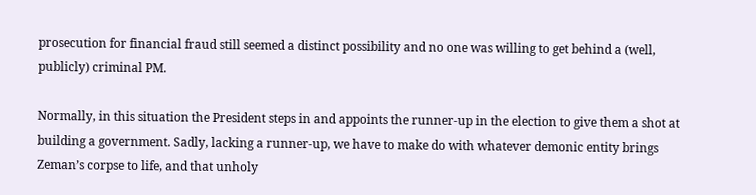prosecution for financial fraud still seemed a distinct possibility and no one was willing to get behind a (well, publicly) criminal PM.

Normally, in this situation the President steps in and appoints the runner-up in the election to give them a shot at building a government. Sadly, lacking a runner-up, we have to make do with whatever demonic entity brings Zeman’s corpse to life, and that unholy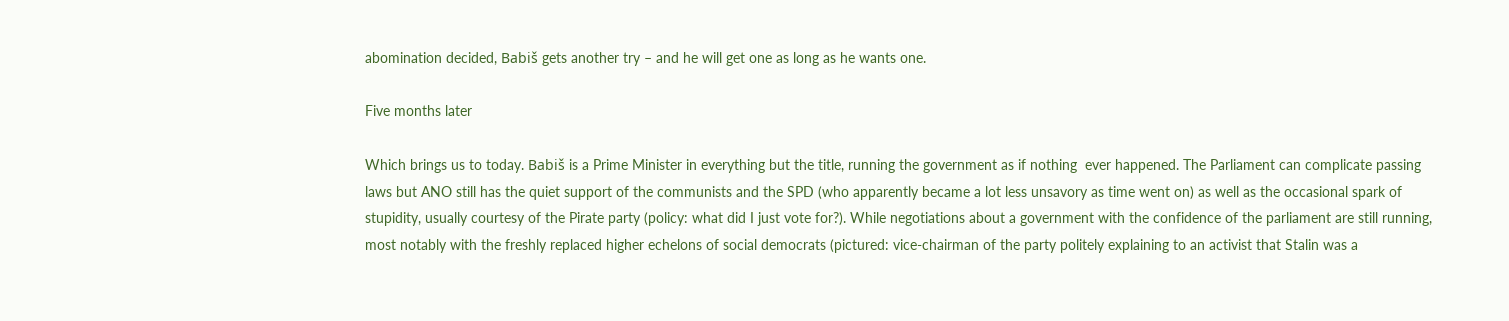abomination decided, Babiš gets another try – and he will get one as long as he wants one.

Five months later

Which brings us to today. Babiš is a Prime Minister in everything but the title, running the government as if nothing  ever happened. The Parliament can complicate passing laws but ANO still has the quiet support of the communists and the SPD (who apparently became a lot less unsavory as time went on) as well as the occasional spark of stupidity, usually courtesy of the Pirate party (policy: what did I just vote for?). While negotiations about a government with the confidence of the parliament are still running, most notably with the freshly replaced higher echelons of social democrats (pictured: vice-chairman of the party politely explaining to an activist that Stalin was a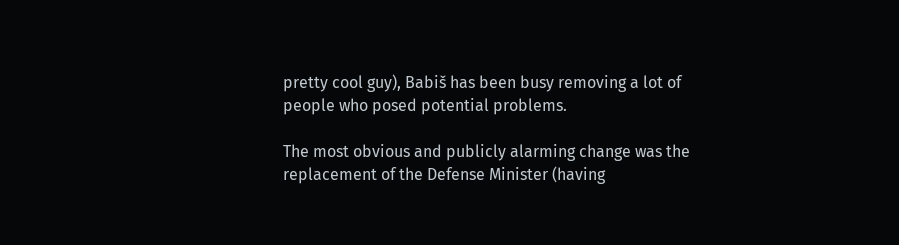pretty cool guy), Babiš has been busy removing a lot of people who posed potential problems.

The most obvious and publicly alarming change was the replacement of the Defense Minister (having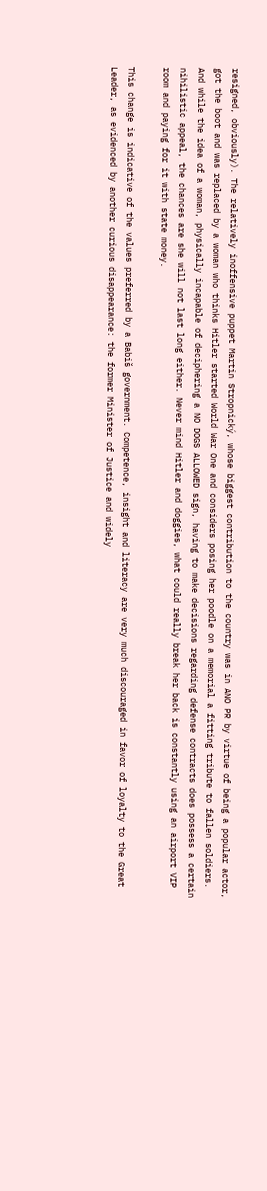resigned, obviously). The relatively inoffensive puppet Martin Stropnický, whose biggest contribution to the country was in ANO PR by virtue of being a popular actor, got the boot and was replaced by a woman who thinks Hitler started World War One and considers posing her poodle on a memorial a fitting tribute to fallen soldiers. And while the idea of a woman, physically incapable of deciphering a NO DOGS ALLOWED sign, having to make decisions regarding defense contracts does possess a certain nihilistic appeal, the chances are she will not last long either. Never mind Hitler and doggies, what could really break her back is constantly using an airport VIP room and paying for it with state money.

This change is indicative of the values preferred by a Babiš government. Competence, insight and literacy are very much discouraged in favor of loyalty to the Great Leader, as evidenced by another curious disappearance: the former Minister of Justice and widely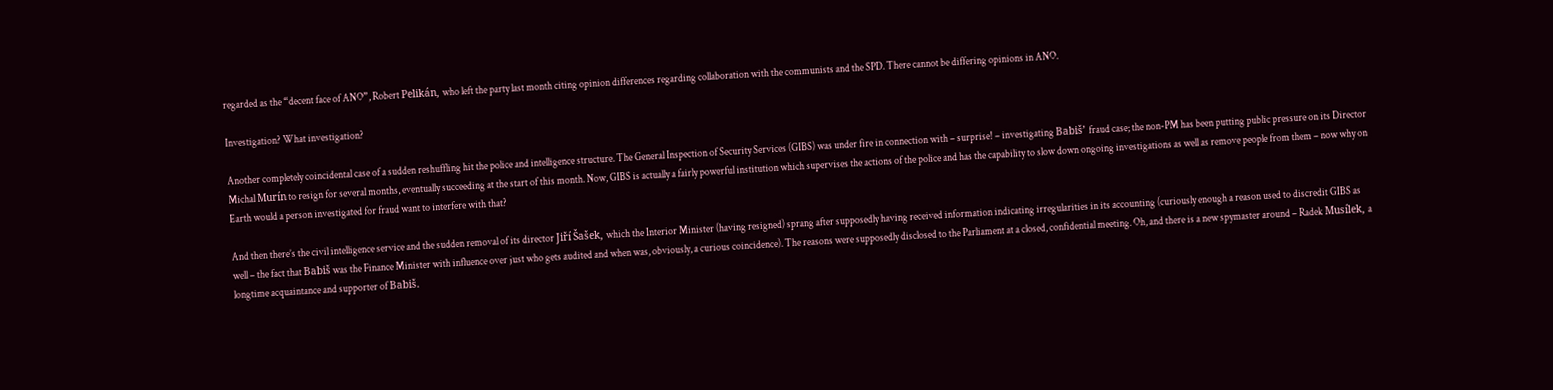regarded as the “decent face of ANO”, Robert Pelikán, who left the party last month citing opinion differences regarding collaboration with the communists and the SPD. There cannot be differing opinions in ANO.

Investigation? What investigation?

Another completely coincidental case of a sudden reshuffling hit the police and intelligence structure. The General Inspection of Security Services (GIBS) was under fire in connection with – surprise! – investigating Babiš’ fraud case; the non-PM has been putting public pressure on its Director Michal Murín to resign for several months, eventually succeeding at the start of this month. Now, GIBS is actually a fairly powerful institution which supervises the actions of the police and has the capability to slow down ongoing investigations as well as remove people from them – now why on Earth would a person investigated for fraud want to interfere with that?

And then there’s the civil intelligence service and the sudden removal of its director Jiří Šašek, which the Interior Minister (having resigned) sprang after supposedly having received information indicating irregularities in its accounting (curiously enough a reason used to discredit GIBS as well – the fact that Babiš was the Finance Minister with influence over just who gets audited and when was, obviously, a curious coincidence). The reasons were supposedly disclosed to the Parliament at a closed, confidential meeting. Oh, and there is a new spymaster around – Radek Musílek, a longtime acquaintance and supporter of Babiš.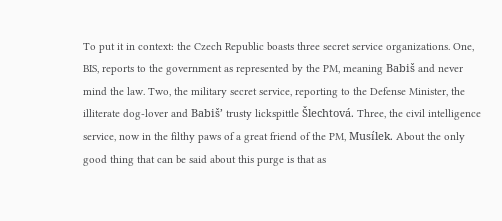To put it in context: the Czech Republic boasts three secret service organizations. One, BIS, reports to the government as represented by the PM, meaning Babiš and never mind the law. Two, the military secret service, reporting to the Defense Minister, the illiterate dog-lover and Babiš’ trusty lickspittle Šlechtová. Three, the civil intelligence service, now in the filthy paws of a great friend of the PM, Musílek. About the only good thing that can be said about this purge is that as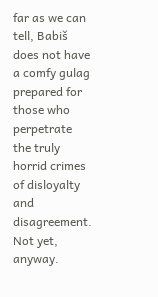far as we can tell, Babiš does not have a comfy gulag prepared for those who perpetrate the truly horrid crimes of disloyalty and disagreement. Not yet, anyway.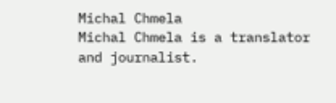Michal Chmela
Michal Chmela is a translator and journalist.